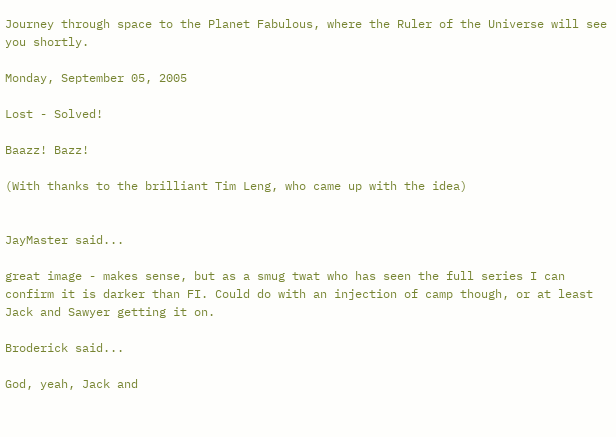Journey through space to the Planet Fabulous, where the Ruler of the Universe will see you shortly.

Monday, September 05, 2005

Lost - Solved!

Baazz! Bazz!

(With thanks to the brilliant Tim Leng, who came up with the idea)


JayMaster said...

great image - makes sense, but as a smug twat who has seen the full series I can confirm it is darker than FI. Could do with an injection of camp though, or at least Jack and Sawyer getting it on.

Broderick said...

God, yeah, Jack and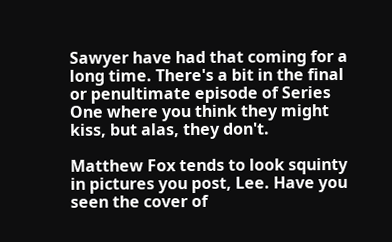Sawyer have had that coming for a long time. There's a bit in the final or penultimate episode of Series One where you think they might kiss, but alas, they don't.

Matthew Fox tends to look squinty in pictures you post, Lee. Have you seen the cover of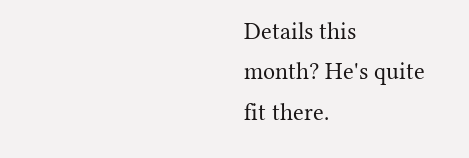Details this month? He's quite fit there.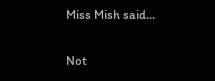Miss Mish said...

Not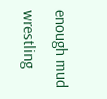enough mud wrestling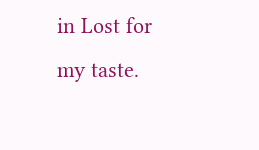in Lost for my taste.